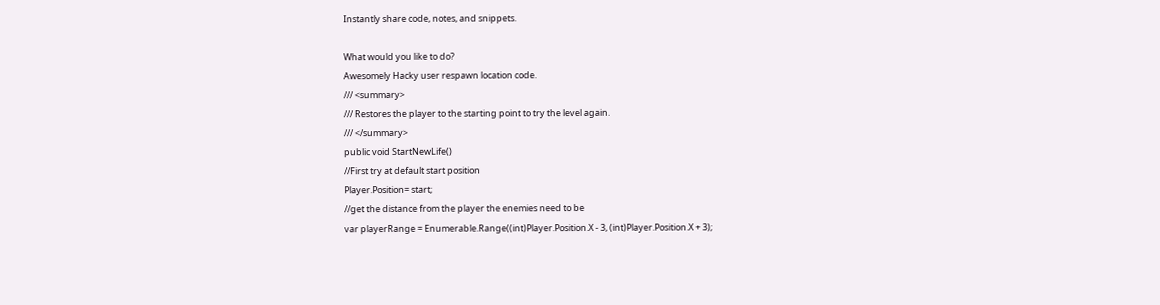Instantly share code, notes, and snippets.

What would you like to do?
Awesomely Hacky user respawn location code.
/// <summary>
/// Restores the player to the starting point to try the level again.
/// </summary>
public void StartNewLife()
//First try at default start position
Player.Position= start;
//get the distance from the player the enemies need to be
var playerRange = Enumerable.Range((int)Player.Position.X - 3, (int)Player.Position.X + 3);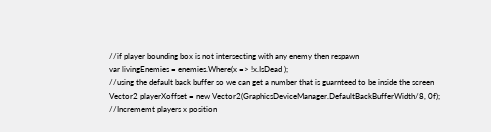//if player bounding box is not intersecting with any enemy then respawn
var livingEnemies = enemies.Where(x => !x.IsDead );
//using the default back buffer so we can get a number that is guarnteed to be inside the screen
Vector2 playerXoffset = new Vector2(GraphicsDeviceManager.DefaultBackBufferWidth/8, 0f);
//Incrememt players x position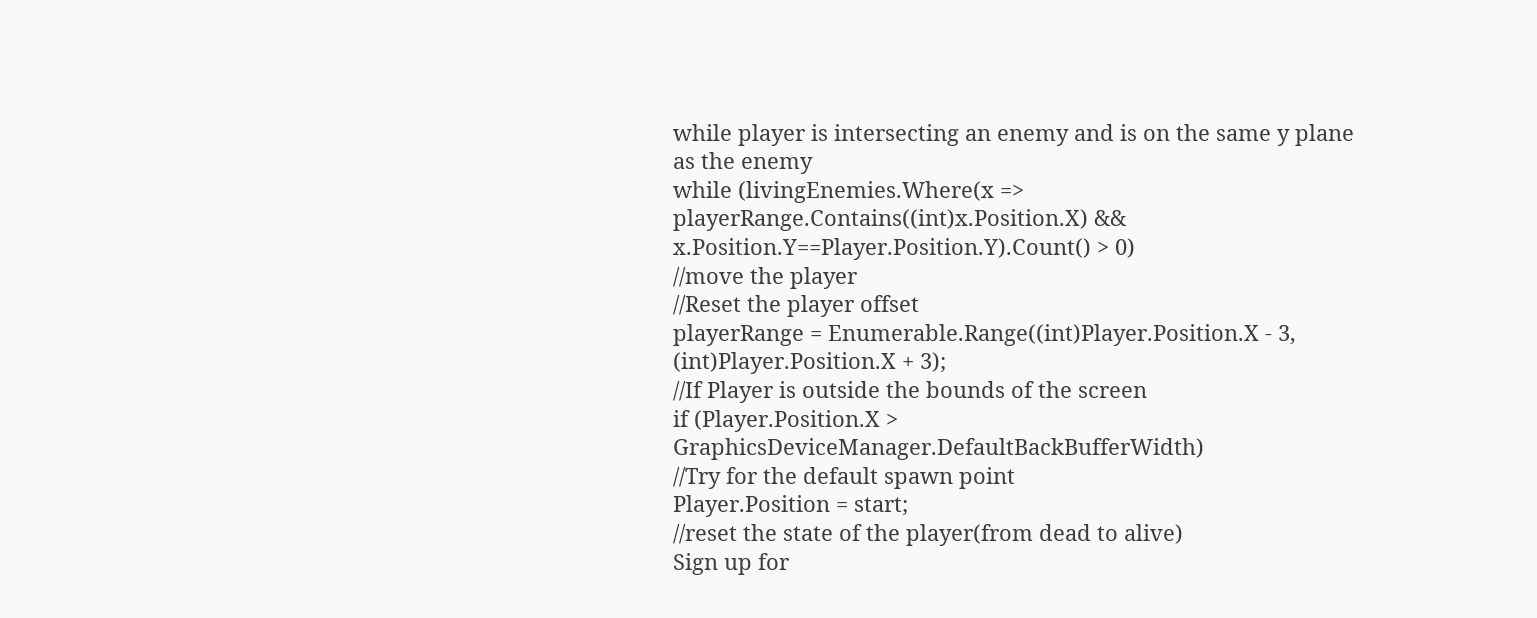while player is intersecting an enemy and is on the same y plane as the enemy
while (livingEnemies.Where(x => playerRange.Contains((int)x.Position.X) && x.Position.Y==Player.Position.Y).Count() > 0)
//move the player
//Reset the player offset
playerRange = Enumerable.Range((int)Player.Position.X - 3, (int)Player.Position.X + 3);
//If Player is outside the bounds of the screen
if (Player.Position.X > GraphicsDeviceManager.DefaultBackBufferWidth)
//Try for the default spawn point
Player.Position = start;
//reset the state of the player(from dead to alive)
Sign up for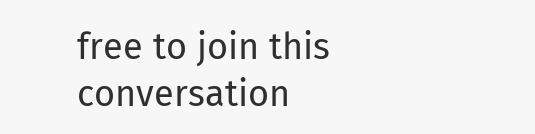free to join this conversation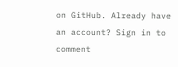on GitHub. Already have an account? Sign in to comment